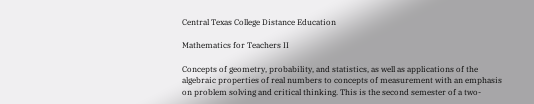Central Texas College Distance Education

Mathematics for Teachers II

Concepts of geometry, probability, and statistics, as well as applications of the algebraic properties of real numbers to concepts of measurement with an emphasis on problem solving and critical thinking. This is the second semester of a two-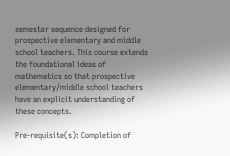semester sequence designed for prospective elementary and middle school teachers. This course extends the foundational ideas of mathematics so that prospective elementary/middle school teachers have an explicit understanding of these concepts.

Pre-requisite(s): Completion of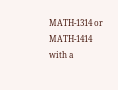MATH-1314 or MATH-1414 with a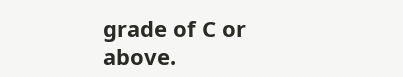grade of C or above.